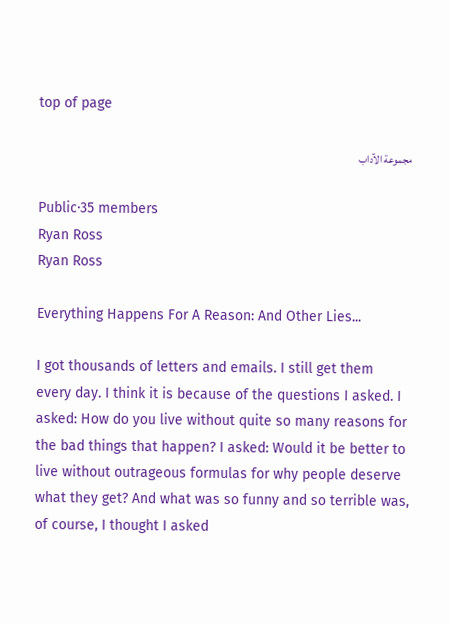top of page

مجموعة الآداب

Public·35 members
Ryan Ross
Ryan Ross

Everything Happens For A Reason: And Other Lies...

I got thousands of letters and emails. I still get them every day. I think it is because of the questions I asked. I asked: How do you live without quite so many reasons for the bad things that happen? I asked: Would it be better to live without outrageous formulas for why people deserve what they get? And what was so funny and so terrible was, of course, I thought I asked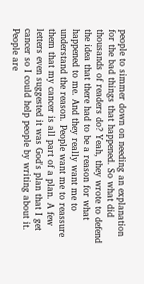people to simmer down on needing an explanation for the bad things that happened. So what did thousands of readers do? Yeah, they wrote to defend the idea that there had to be a reason for what happened to me. And they really want me to understand the reason. People want me to reassure them that my cancer is all part of a plan. A few letters even suggested it was God's plan that I get cancer so I could help people by writing about it. People are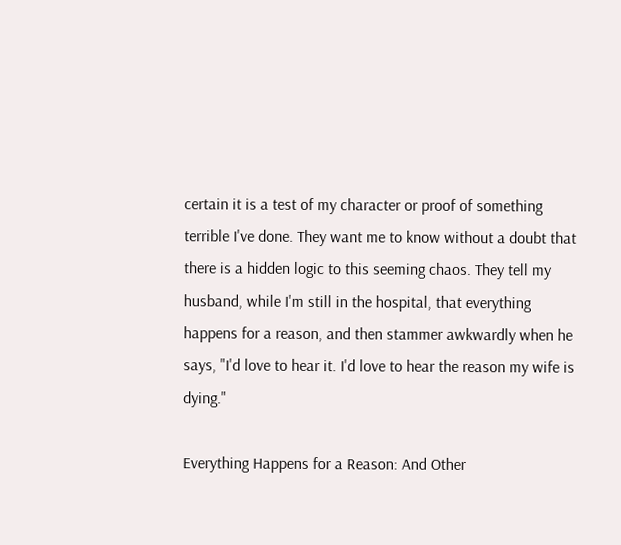certain it is a test of my character or proof of something terrible I've done. They want me to know without a doubt that there is a hidden logic to this seeming chaos. They tell my husband, while I'm still in the hospital, that everything happens for a reason, and then stammer awkwardly when he says, "I'd love to hear it. I'd love to hear the reason my wife is dying."

Everything Happens for a Reason: And Other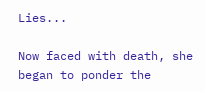Lies...

Now faced with death, she began to ponder the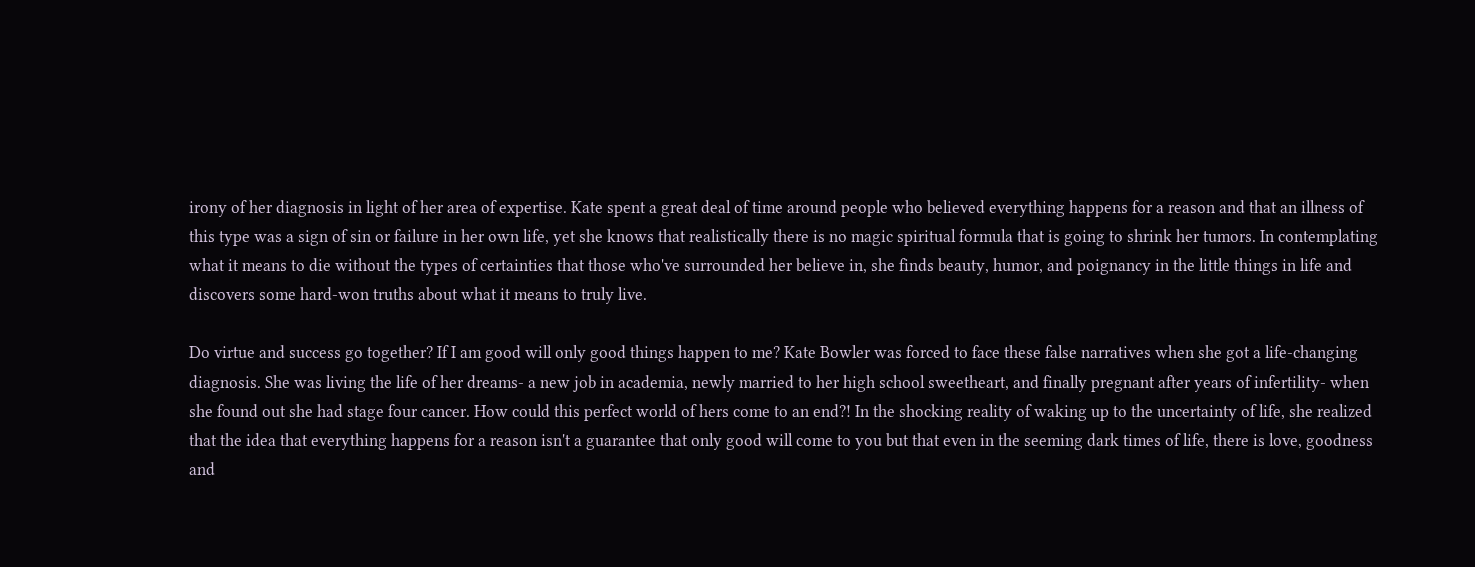irony of her diagnosis in light of her area of expertise. Kate spent a great deal of time around people who believed everything happens for a reason and that an illness of this type was a sign of sin or failure in her own life, yet she knows that realistically there is no magic spiritual formula that is going to shrink her tumors. In contemplating what it means to die without the types of certainties that those who've surrounded her believe in, she finds beauty, humor, and poignancy in the little things in life and discovers some hard-won truths about what it means to truly live.

Do virtue and success go together? If I am good will only good things happen to me? Kate Bowler was forced to face these false narratives when she got a life-changing diagnosis. She was living the life of her dreams- a new job in academia, newly married to her high school sweetheart, and finally pregnant after years of infertility- when she found out she had stage four cancer. How could this perfect world of hers come to an end?! In the shocking reality of waking up to the uncertainty of life, she realized that the idea that everything happens for a reason isn't a guarantee that only good will come to you but that even in the seeming dark times of life, there is love, goodness and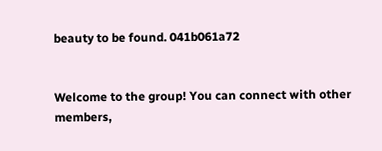beauty to be found. 041b061a72


Welcome to the group! You can connect with other members,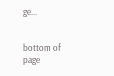ge...


bottom of page